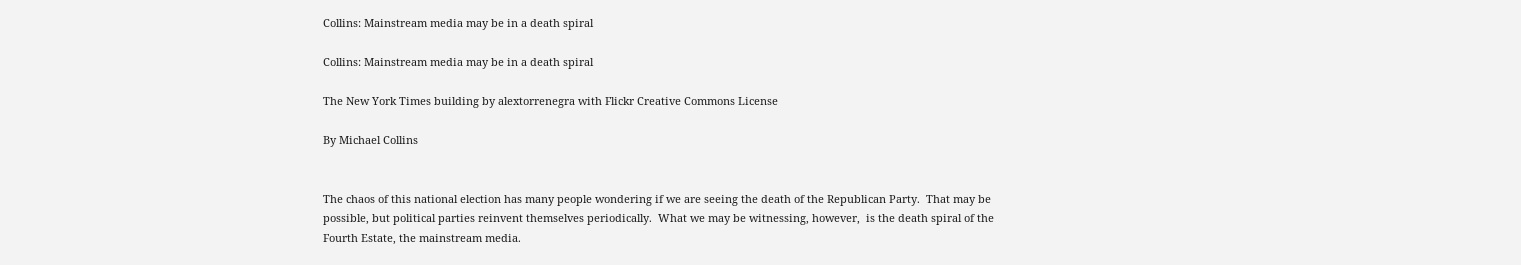Collins: Mainstream media may be in a death spiral

Collins: Mainstream media may be in a death spiral

The New York Times building by alextorrenegra with Flickr Creative Commons License

By Michael Collins


The chaos of this national election has many people wondering if we are seeing the death of the Republican Party.  That may be possible, but political parties reinvent themselves periodically.  What we may be witnessing, however,  is the death spiral of the Fourth Estate, the mainstream media.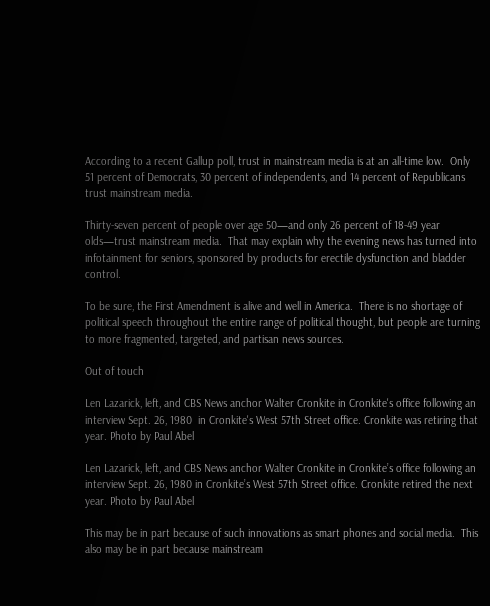According to a recent Gallup poll, trust in mainstream media is at an all-time low.  Only 51 percent of Democrats, 30 percent of independents, and 14 percent of Republicans trust mainstream media.

Thirty-seven percent of people over age 50—and only 26 percent of 18-49 year olds—trust mainstream media.  That may explain why the evening news has turned into infotainment for seniors, sponsored by products for erectile dysfunction and bladder control.

To be sure, the First Amendment is alive and well in America.  There is no shortage of political speech throughout the entire range of political thought, but people are turning to more fragmented, targeted, and partisan news sources.

Out of touch

Len Lazarick, left, and CBS News anchor Walter Cronkite in Cronkite's office following an interview Sept. 26, 1980  in Cronkite's West 57th Street office. Cronkite was retiring that year. Photo by Paul Abel

Len Lazarick, left, and CBS News anchor Walter Cronkite in Cronkite’s office following an interview Sept. 26, 1980 in Cronkite’s West 57th Street office. Cronkite retired the next year. Photo by Paul Abel

This may be in part because of such innovations as smart phones and social media.  This also may be in part because mainstream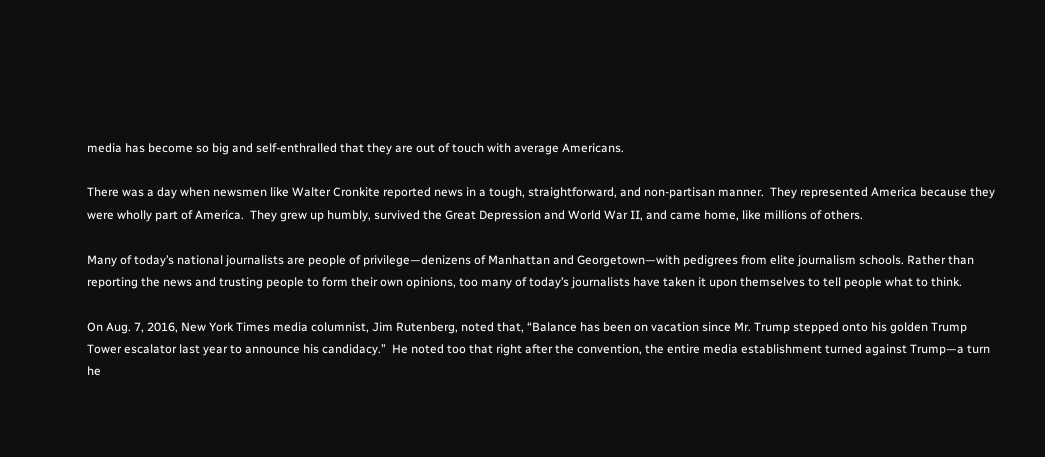media has become so big and self-enthralled that they are out of touch with average Americans.

There was a day when newsmen like Walter Cronkite reported news in a tough, straightforward, and non-partisan manner.  They represented America because they were wholly part of America.  They grew up humbly, survived the Great Depression and World War II, and came home, like millions of others.

Many of today’s national journalists are people of privilege—denizens of Manhattan and Georgetown—with pedigrees from elite journalism schools. Rather than reporting the news and trusting people to form their own opinions, too many of today’s journalists have taken it upon themselves to tell people what to think.

On Aug. 7, 2016, New York Times media columnist, Jim Rutenberg, noted that, “Balance has been on vacation since Mr. Trump stepped onto his golden Trump Tower escalator last year to announce his candidacy.”  He noted too that right after the convention, the entire media establishment turned against Trump—a turn he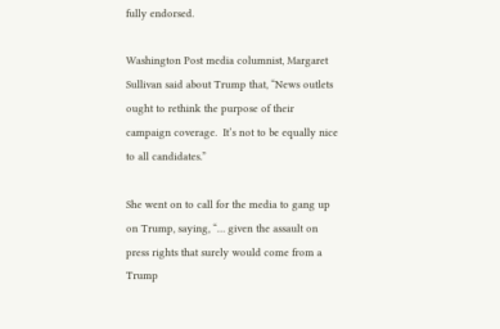fully endorsed.

Washington Post media columnist, Margaret Sullivan said about Trump that, “News outlets ought to rethink the purpose of their campaign coverage.  It’s not to be equally nice to all candidates.”

She went on to call for the media to gang up on Trump, saying, “… given the assault on press rights that surely would come from a Trump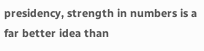presidency, strength in numbers is a far better idea than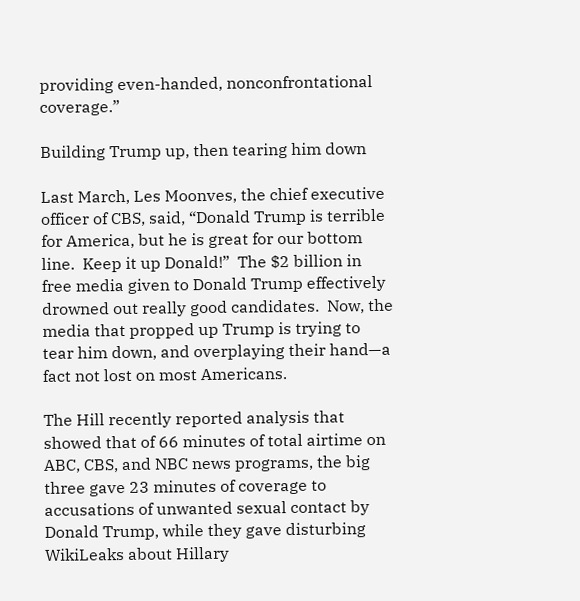providing even-handed, nonconfrontational coverage.”

Building Trump up, then tearing him down

Last March, Les Moonves, the chief executive officer of CBS, said, “Donald Trump is terrible for America, but he is great for our bottom line.  Keep it up Donald!”  The $2 billion in free media given to Donald Trump effectively drowned out really good candidates.  Now, the media that propped up Trump is trying to tear him down, and overplaying their hand—a fact not lost on most Americans.

The Hill recently reported analysis that showed that of 66 minutes of total airtime on ABC, CBS, and NBC news programs, the big three gave 23 minutes of coverage to accusations of unwanted sexual contact by Donald Trump, while they gave disturbing WikiLeaks about Hillary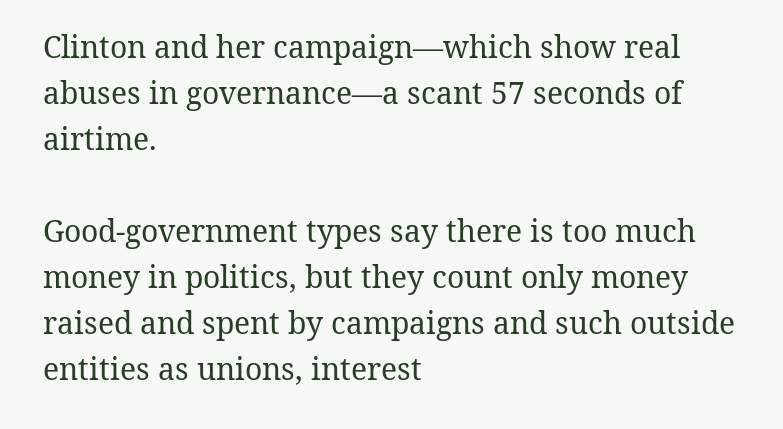Clinton and her campaign—which show real abuses in governance—a scant 57 seconds of airtime.

Good-government types say there is too much money in politics, but they count only money raised and spent by campaigns and such outside entities as unions, interest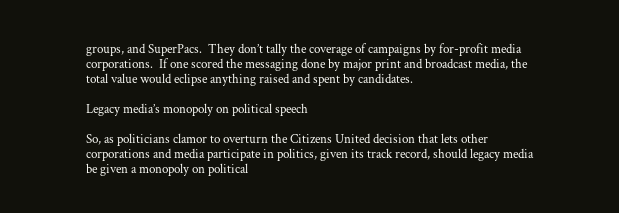groups, and SuperPacs.  They don’t tally the coverage of campaigns by for-profit media corporations.  If one scored the messaging done by major print and broadcast media, the total value would eclipse anything raised and spent by candidates.

Legacy media’s monopoly on political speech

So, as politicians clamor to overturn the Citizens United decision that lets other corporations and media participate in politics, given its track record, should legacy media be given a monopoly on political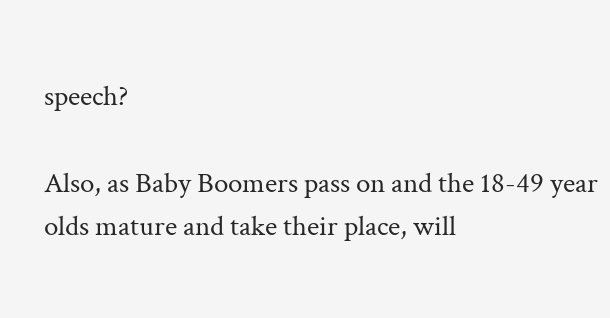speech?

Also, as Baby Boomers pass on and the 18-49 year olds mature and take their place, will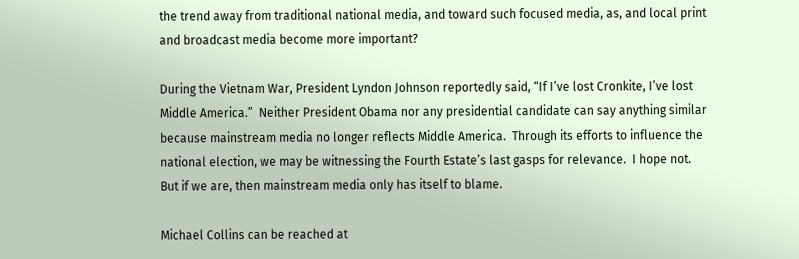the trend away from traditional national media, and toward such focused media, as, and local print and broadcast media become more important?

During the Vietnam War, President Lyndon Johnson reportedly said, “If I’ve lost Cronkite, I’ve lost Middle America.”  Neither President Obama nor any presidential candidate can say anything similar because mainstream media no longer reflects Middle America.  Through its efforts to influence the national election, we may be witnessing the Fourth Estate’s last gasps for relevance.  I hope not.  But if we are, then mainstream media only has itself to blame.

Michael Collins can be reached at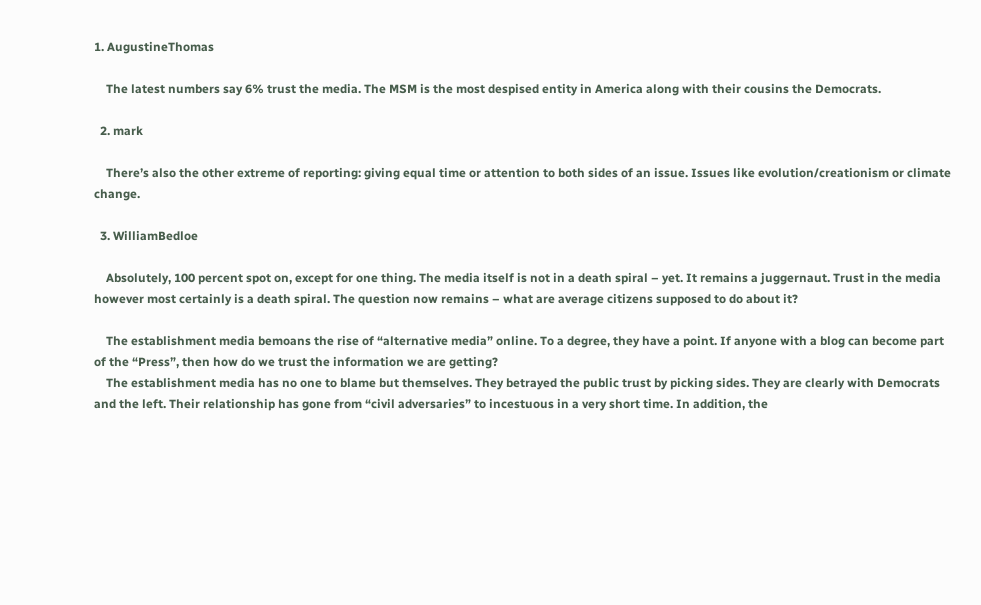1. AugustineThomas

    The latest numbers say 6% trust the media. The MSM is the most despised entity in America along with their cousins the Democrats.

  2. mark

    There’s also the other extreme of reporting: giving equal time or attention to both sides of an issue. Issues like evolution/creationism or climate change.

  3. WilliamBedloe

    Absolutely, 100 percent spot on, except for one thing. The media itself is not in a death spiral – yet. It remains a juggernaut. Trust in the media however most certainly is a death spiral. The question now remains – what are average citizens supposed to do about it?

    The establishment media bemoans the rise of “alternative media” online. To a degree, they have a point. If anyone with a blog can become part of the “Press”, then how do we trust the information we are getting?
    The establishment media has no one to blame but themselves. They betrayed the public trust by picking sides. They are clearly with Democrats and the left. Their relationship has gone from “civil adversaries” to incestuous in a very short time. In addition, the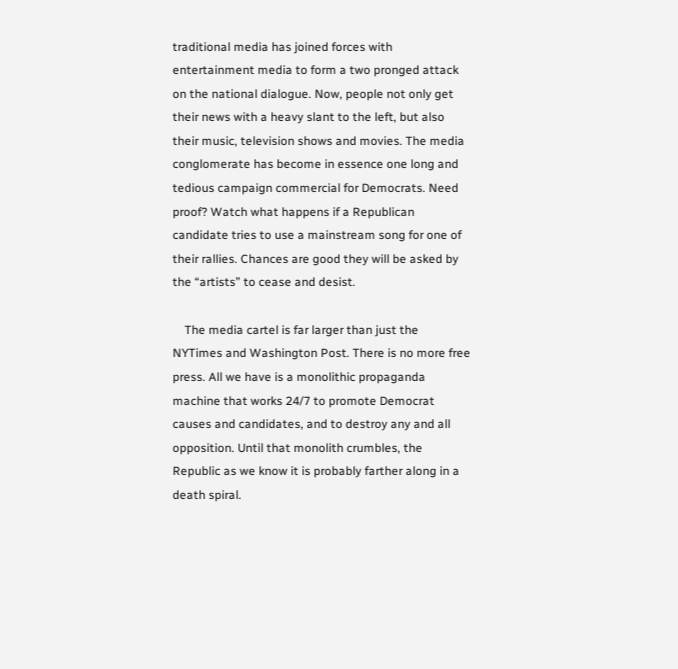traditional media has joined forces with entertainment media to form a two pronged attack on the national dialogue. Now, people not only get their news with a heavy slant to the left, but also their music, television shows and movies. The media conglomerate has become in essence one long and tedious campaign commercial for Democrats. Need proof? Watch what happens if a Republican candidate tries to use a mainstream song for one of their rallies. Chances are good they will be asked by the “artists” to cease and desist.

    The media cartel is far larger than just the NYTimes and Washington Post. There is no more free press. All we have is a monolithic propaganda machine that works 24/7 to promote Democrat causes and candidates, and to destroy any and all opposition. Until that monolith crumbles, the Republic as we know it is probably farther along in a death spiral.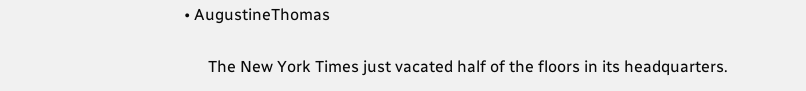• AugustineThomas

      The New York Times just vacated half of the floors in its headquarters.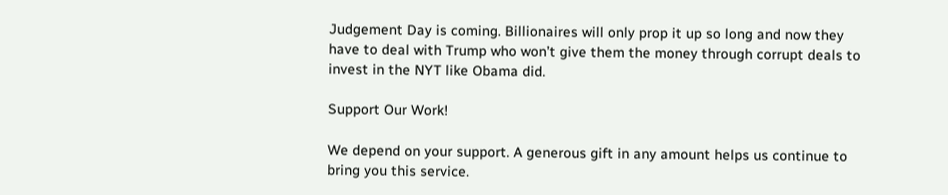Judgement Day is coming. Billionaires will only prop it up so long and now they have to deal with Trump who won’t give them the money through corrupt deals to invest in the NYT like Obama did.

Support Our Work!

We depend on your support. A generous gift in any amount helps us continue to bring you this service.